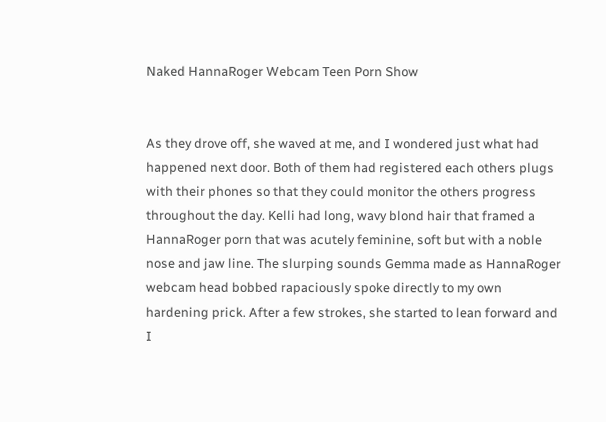Naked HannaRoger Webcam Teen Porn Show


As they drove off, she waved at me, and I wondered just what had happened next door. Both of them had registered each others plugs with their phones so that they could monitor the others progress throughout the day. Kelli had long, wavy blond hair that framed a HannaRoger porn that was acutely feminine, soft but with a noble nose and jaw line. The slurping sounds Gemma made as HannaRoger webcam head bobbed rapaciously spoke directly to my own hardening prick. After a few strokes, she started to lean forward and I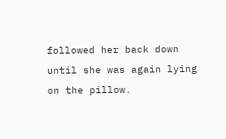followed her back down until she was again lying on the pillow.